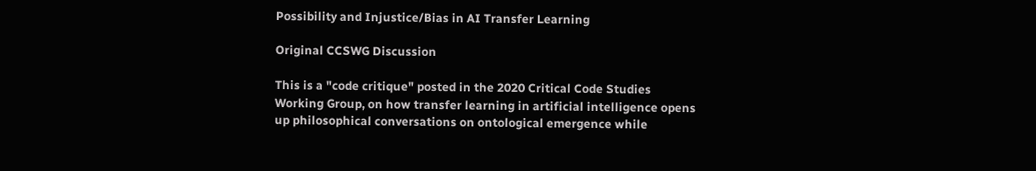Possibility and Injustice/Bias in AI Transfer Learning

Original CCSWG Discussion

This is a "code critique" posted in the 2020 Critical Code Studies Working Group, on how transfer learning in artificial intelligence opens up philosophical conversations on ontological emergence while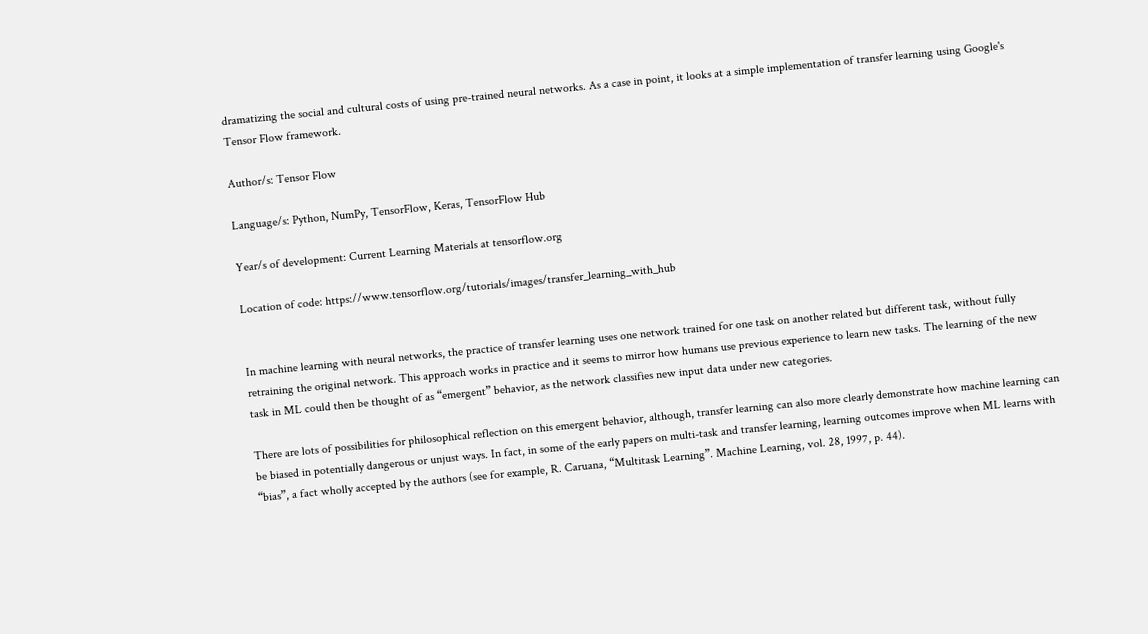dramatizing the social and cultural costs of using pre-trained neural networks. As a case in point, it looks at a simple implementation of transfer learning using Google's Tensor Flow framework.

Author/s: Tensor Flow

Language/s: Python, NumPy, TensorFlow, Keras, TensorFlow Hub

Year/s of development: Current Learning Materials at tensorflow.org

Location of code: https://www.tensorflow.org/tutorials/images/transfer_learning_with_hub


In machine learning with neural networks, the practice of transfer learning uses one network trained for one task on another related but different task, without fully retraining the original network. This approach works in practice and it seems to mirror how humans use previous experience to learn new tasks. The learning of the new task in ML could then be thought of as “emergent” behavior, as the network classifies new input data under new categories.

There are lots of possibilities for philosophical reflection on this emergent behavior, although, transfer learning can also more clearly demonstrate how machine learning can be biased in potentially dangerous or unjust ways. In fact, in some of the early papers on multi-task and transfer learning, learning outcomes improve when ML learns with “bias”, a fact wholly accepted by the authors (see for example, R. Caruana, “Multitask Learning”. Machine Learning, vol. 28, 1997, p. 44).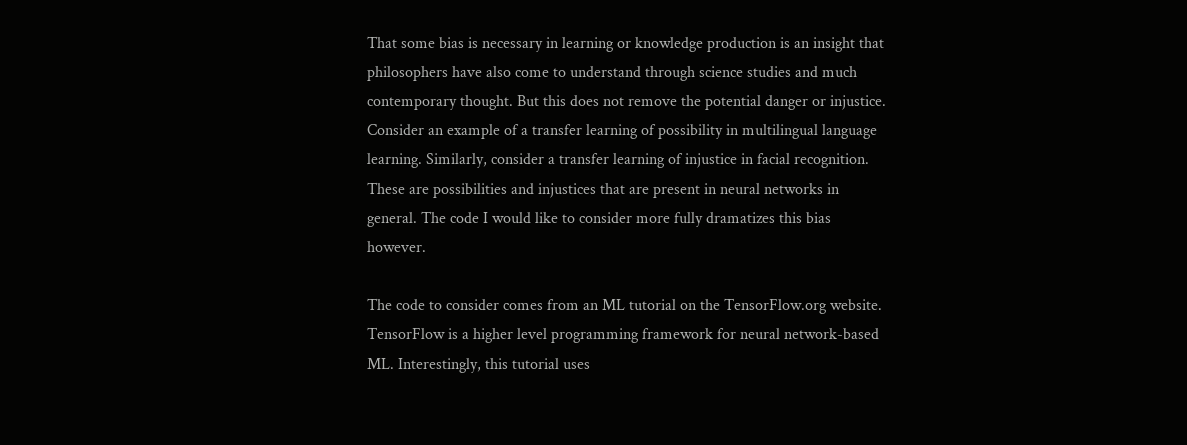That some bias is necessary in learning or knowledge production is an insight that philosophers have also come to understand through science studies and much contemporary thought. But this does not remove the potential danger or injustice. Consider an example of a transfer learning of possibility in multilingual language learning. Similarly, consider a transfer learning of injustice in facial recognition. These are possibilities and injustices that are present in neural networks in general. The code I would like to consider more fully dramatizes this bias however.

The code to consider comes from an ML tutorial on the TensorFlow.org website. TensorFlow is a higher level programming framework for neural network-based ML. Interestingly, this tutorial uses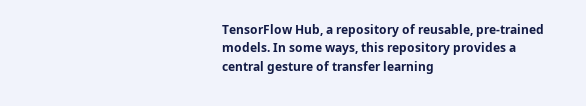TensorFlow Hub, a repository of reusable, pre-trained models. In some ways, this repository provides a central gesture of transfer learning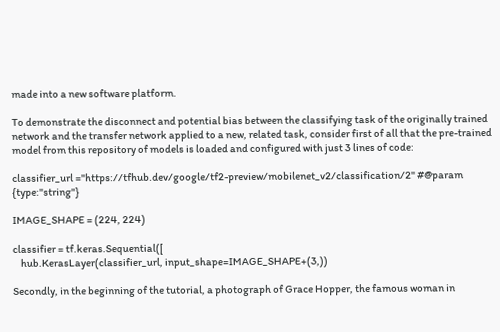made into a new software platform.

To demonstrate the disconnect and potential bias between the classifying task of the originally trained network and the transfer network applied to a new, related task, consider first of all that the pre-trained model from this repository of models is loaded and configured with just 3 lines of code:

classifier_url ="https://tfhub.dev/google/tf2-preview/mobilenet_v2/classification/2" #@param {type:"string"}

IMAGE_SHAPE = (224, 224)

classifier = tf.keras.Sequential([
    hub.KerasLayer(classifier_url, input_shape=IMAGE_SHAPE+(3,))

Secondly, in the beginning of the tutorial, a photograph of Grace Hopper, the famous woman in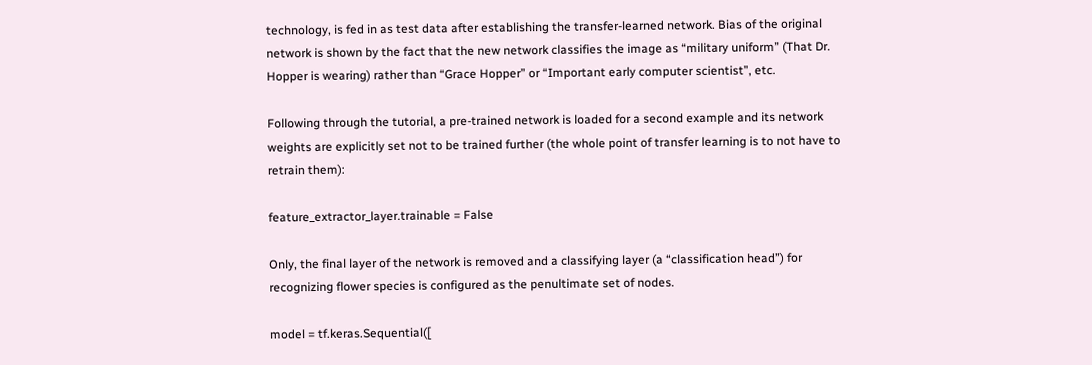technology, is fed in as test data after establishing the transfer-learned network. Bias of the original network is shown by the fact that the new network classifies the image as “military uniform” (That Dr. Hopper is wearing) rather than “Grace Hopper” or “Important early computer scientist”, etc.

Following through the tutorial, a pre-trained network is loaded for a second example and its network weights are explicitly set not to be trained further (the whole point of transfer learning is to not have to retrain them):

feature_extractor_layer.trainable = False

Only, the final layer of the network is removed and a classifying layer (a “classification head”) for recognizing flower species is configured as the penultimate set of nodes.

model = tf.keras.Sequential([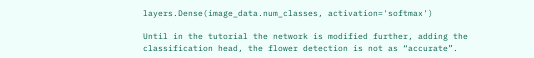layers.Dense(image_data.num_classes, activation='softmax')

Until in the tutorial the network is modified further, adding the classification head, the flower detection is not as “accurate”.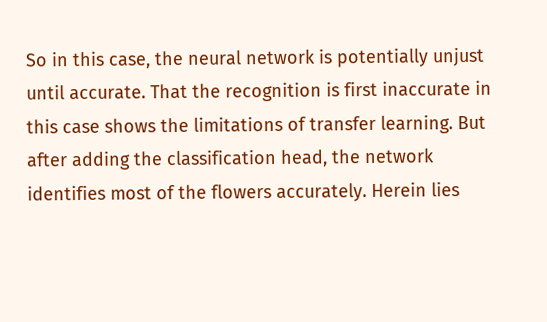So in this case, the neural network is potentially unjust until accurate. That the recognition is first inaccurate in this case shows the limitations of transfer learning. But after adding the classification head, the network identifies most of the flowers accurately. Herein lies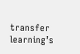transfer learning’s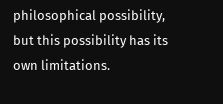philosophical possibility, but this possibility has its own limitations.